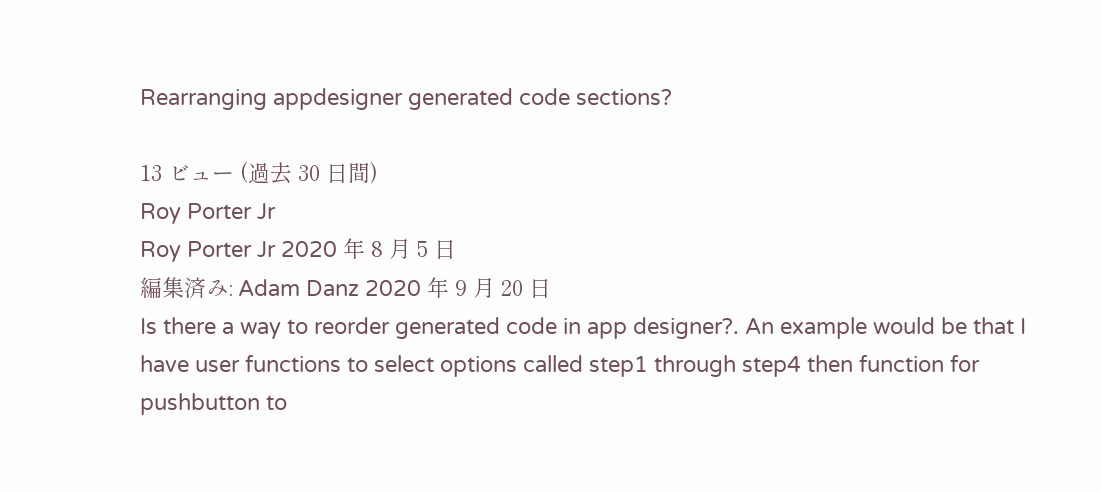Rearranging appdesigner generated code sections?

13 ビュー (過去 30 日間)
Roy Porter Jr
Roy Porter Jr 2020 年 8 月 5 日
編集済み: Adam Danz 2020 年 9 月 20 日
Is there a way to reorder generated code in app designer?. An example would be that I have user functions to select options called step1 through step4 then function for pushbutton to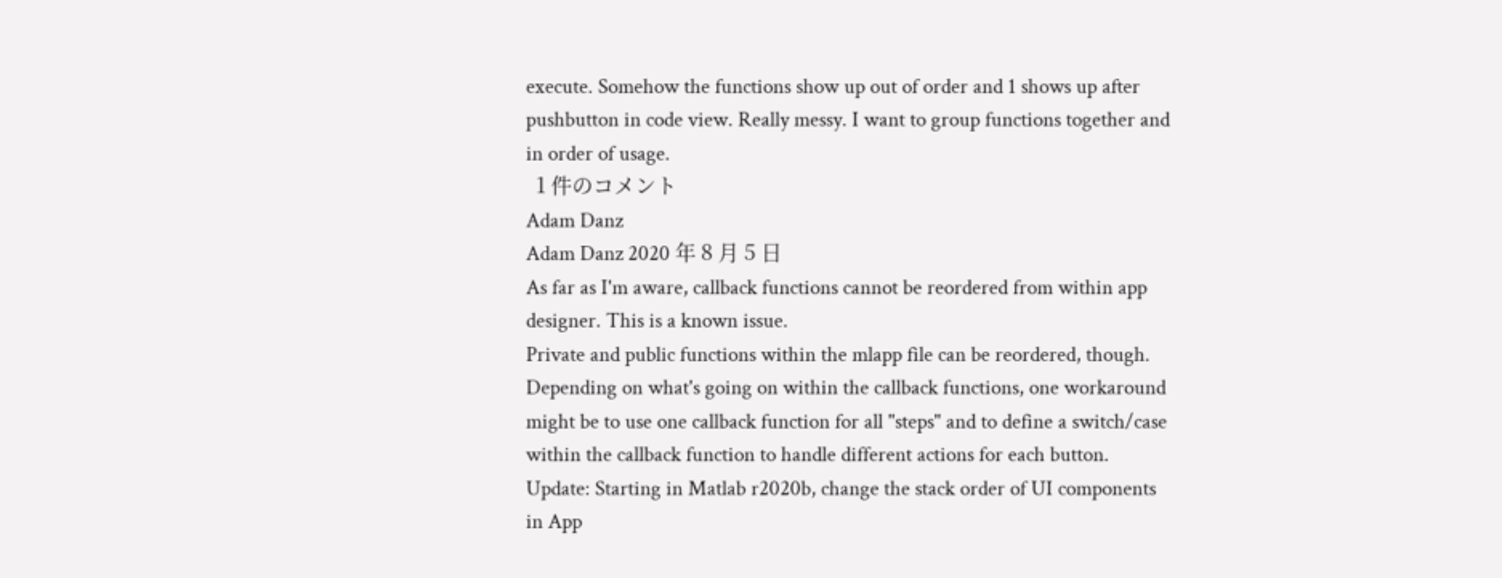execute. Somehow the functions show up out of order and 1 shows up after pushbutton in code view. Really messy. I want to group functions together and in order of usage.
  1 件のコメント
Adam Danz
Adam Danz 2020 年 8 月 5 日
As far as I'm aware, callback functions cannot be reordered from within app designer. This is a known issue.
Private and public functions within the mlapp file can be reordered, though.
Depending on what's going on within the callback functions, one workaround might be to use one callback function for all "steps" and to define a switch/case within the callback function to handle different actions for each button.
Update: Starting in Matlab r2020b, change the stack order of UI components in App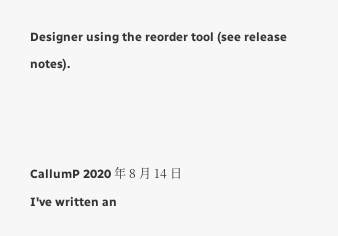Designer using the reorder tool (see release notes).



CallumP 2020 年 8 月 14 日
I've written an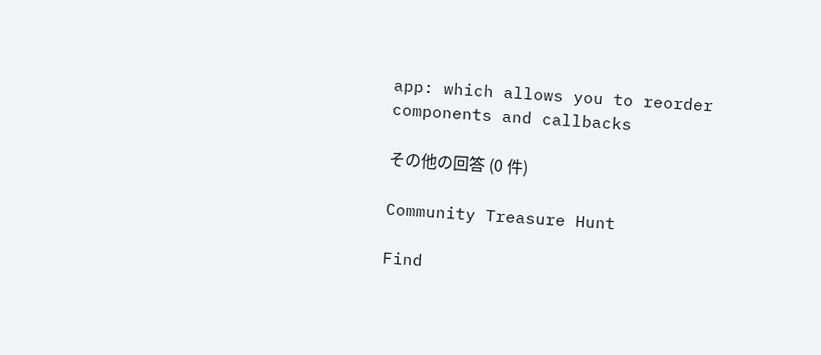app: which allows you to reorder components and callbacks

その他の回答 (0 件)

Community Treasure Hunt

Find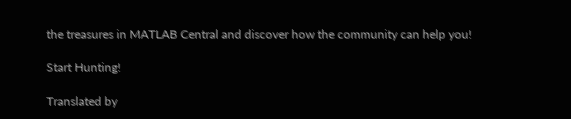the treasures in MATLAB Central and discover how the community can help you!

Start Hunting!

Translated by